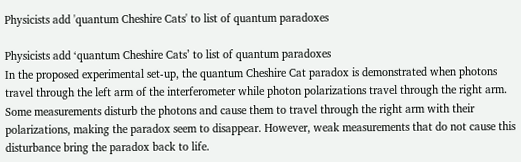Physicists add 'quantum Cheshire Cats' to list of quantum paradoxes

Physicists add ‘quantum Cheshire Cats’ to list of quantum paradoxes
In the proposed experimental set-up, the quantum Cheshire Cat paradox is demonstrated when photons travel through the left arm of the interferometer while photon polarizations travel through the right arm. Some measurements disturb the photons and cause them to travel through the right arm with their polarizations, making the paradox seem to disappear. However, weak measurements that do not cause this disturbance bring the paradox back to life.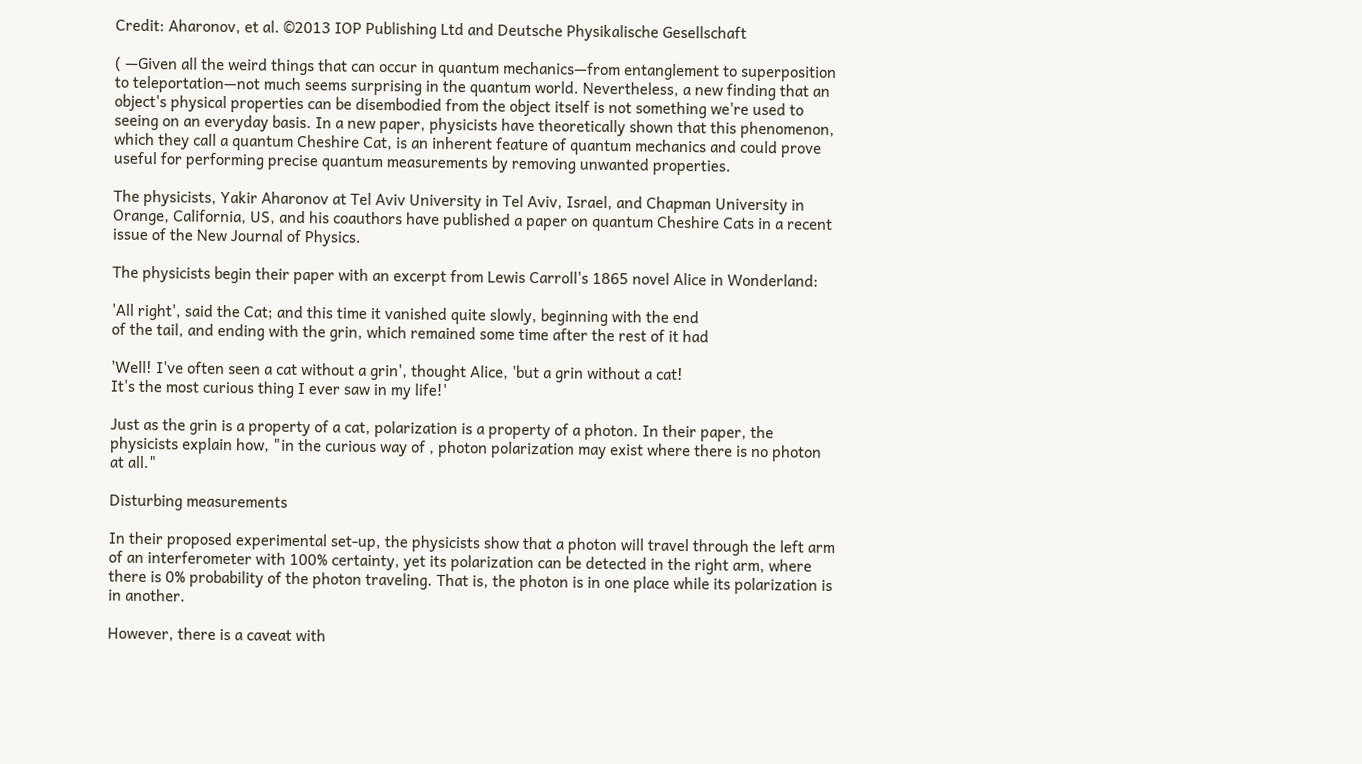Credit: Aharonov, et al. ©2013 IOP Publishing Ltd and Deutsche Physikalische Gesellschaft

( —Given all the weird things that can occur in quantum mechanics—from entanglement to superposition to teleportation—not much seems surprising in the quantum world. Nevertheless, a new finding that an object's physical properties can be disembodied from the object itself is not something we're used to seeing on an everyday basis. In a new paper, physicists have theoretically shown that this phenomenon, which they call a quantum Cheshire Cat, is an inherent feature of quantum mechanics and could prove useful for performing precise quantum measurements by removing unwanted properties.

The physicists, Yakir Aharonov at Tel Aviv University in Tel Aviv, Israel, and Chapman University in Orange, California, US, and his coauthors have published a paper on quantum Cheshire Cats in a recent issue of the New Journal of Physics.

The physicists begin their paper with an excerpt from Lewis Carroll's 1865 novel Alice in Wonderland:

'All right', said the Cat; and this time it vanished quite slowly, beginning with the end
of the tail, and ending with the grin, which remained some time after the rest of it had

'Well! I've often seen a cat without a grin', thought Alice, 'but a grin without a cat!
It's the most curious thing I ever saw in my life!'

Just as the grin is a property of a cat, polarization is a property of a photon. In their paper, the physicists explain how, "in the curious way of , photon polarization may exist where there is no photon at all."

Disturbing measurements

In their proposed experimental set-up, the physicists show that a photon will travel through the left arm of an interferometer with 100% certainty, yet its polarization can be detected in the right arm, where there is 0% probability of the photon traveling. That is, the photon is in one place while its polarization is in another.

However, there is a caveat with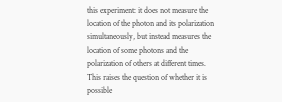this experiment: it does not measure the location of the photon and its polarization simultaneously, but instead measures the location of some photons and the polarization of others at different times. This raises the question of whether it is possible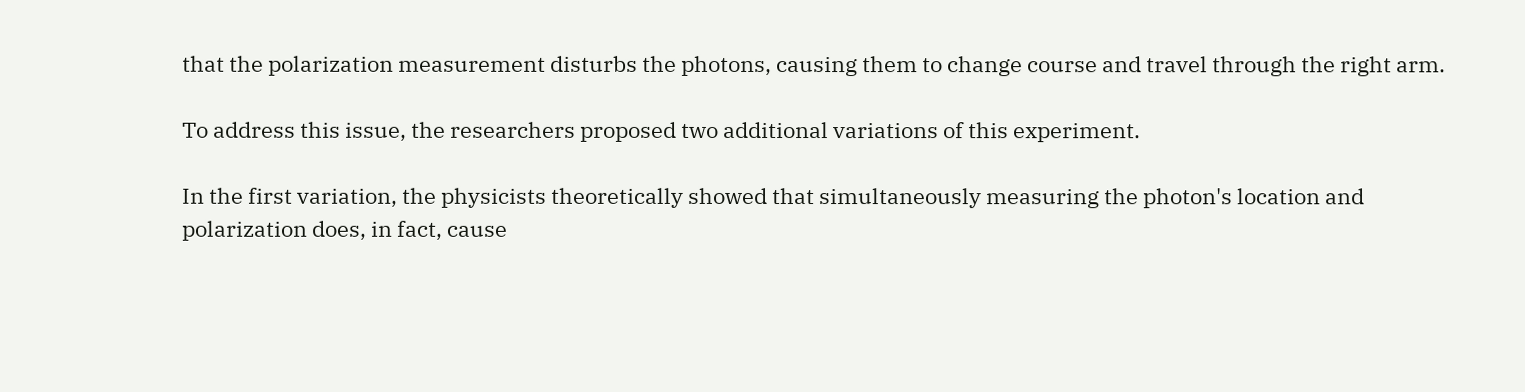that the polarization measurement disturbs the photons, causing them to change course and travel through the right arm.

To address this issue, the researchers proposed two additional variations of this experiment.

In the first variation, the physicists theoretically showed that simultaneously measuring the photon's location and polarization does, in fact, cause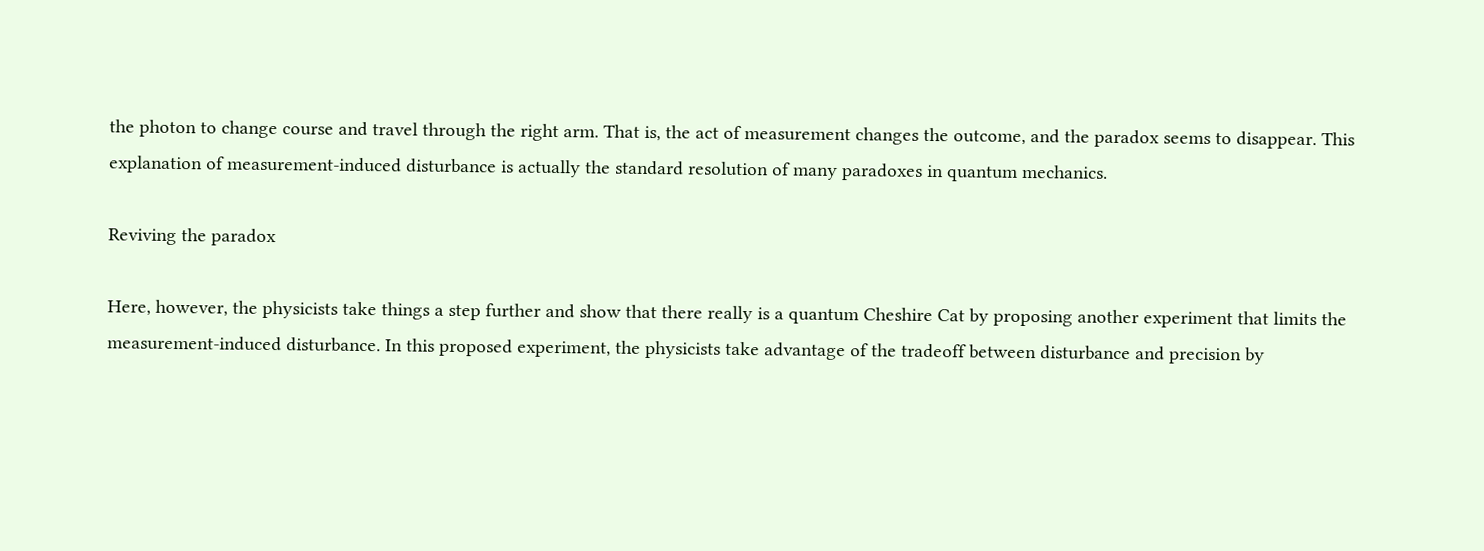the photon to change course and travel through the right arm. That is, the act of measurement changes the outcome, and the paradox seems to disappear. This explanation of measurement-induced disturbance is actually the standard resolution of many paradoxes in quantum mechanics.

Reviving the paradox

Here, however, the physicists take things a step further and show that there really is a quantum Cheshire Cat by proposing another experiment that limits the measurement-induced disturbance. In this proposed experiment, the physicists take advantage of the tradeoff between disturbance and precision by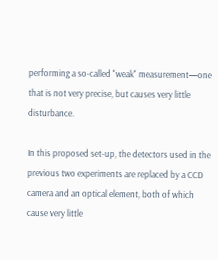performing a so-called "weak" measurement—one that is not very precise, but causes very little disturbance.

In this proposed set-up, the detectors used in the previous two experiments are replaced by a CCD camera and an optical element, both of which cause very little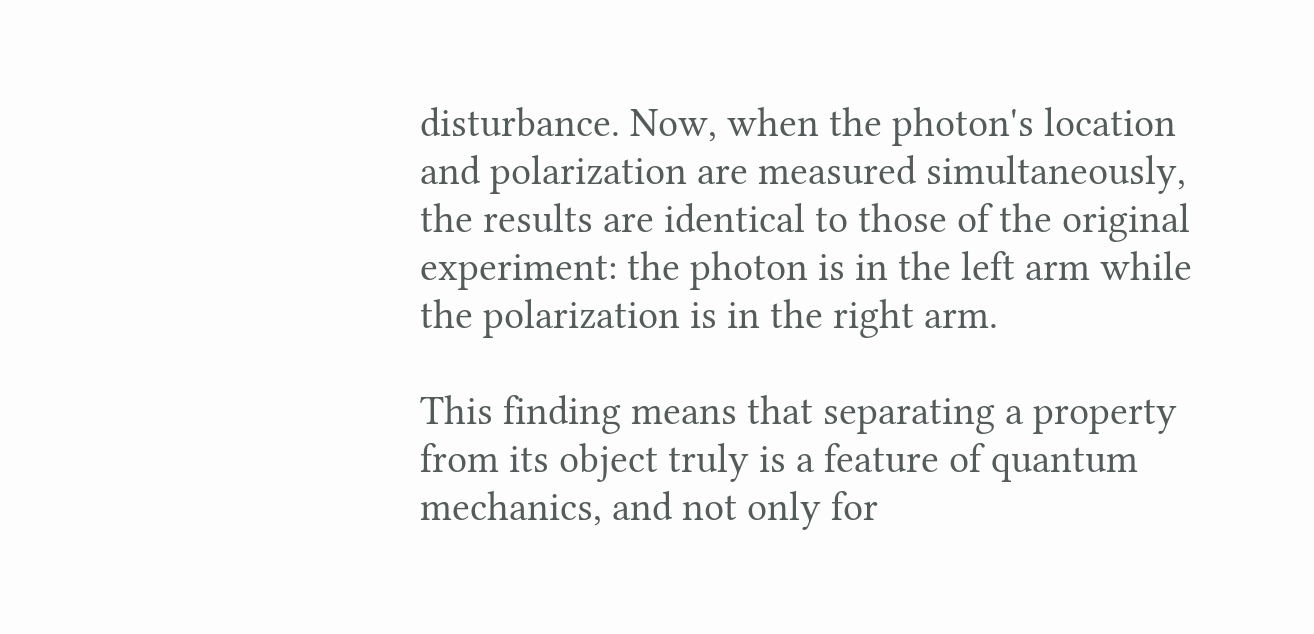disturbance. Now, when the photon's location and polarization are measured simultaneously, the results are identical to those of the original experiment: the photon is in the left arm while the polarization is in the right arm.

This finding means that separating a property from its object truly is a feature of quantum mechanics, and not only for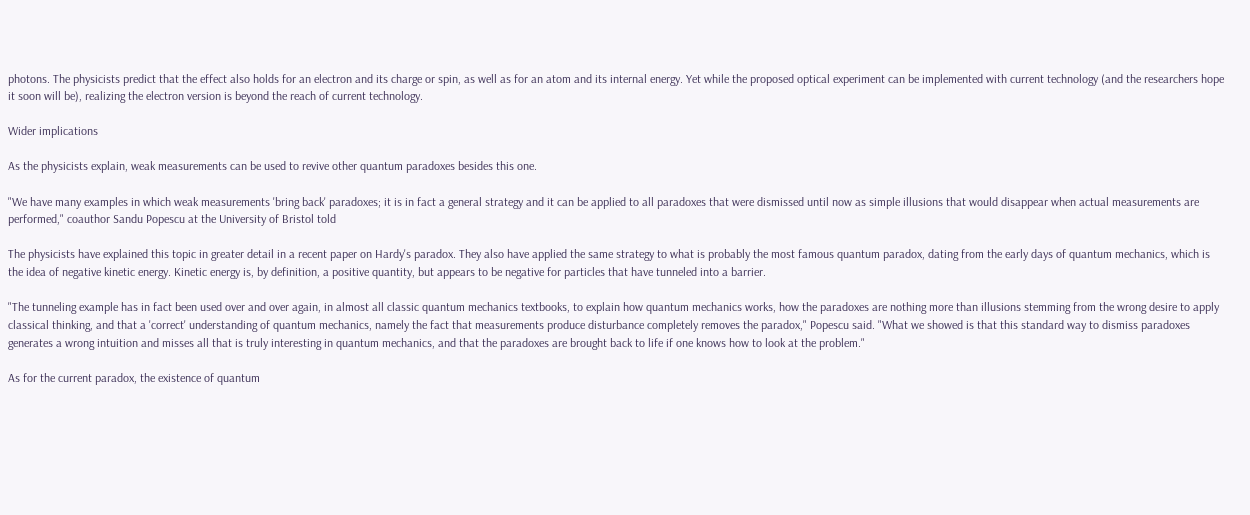photons. The physicists predict that the effect also holds for an electron and its charge or spin, as well as for an atom and its internal energy. Yet while the proposed optical experiment can be implemented with current technology (and the researchers hope it soon will be), realizing the electron version is beyond the reach of current technology.

Wider implications

As the physicists explain, weak measurements can be used to revive other quantum paradoxes besides this one.

"We have many examples in which weak measurements 'bring back' paradoxes; it is in fact a general strategy and it can be applied to all paradoxes that were dismissed until now as simple illusions that would disappear when actual measurements are performed," coauthor Sandu Popescu at the University of Bristol told

The physicists have explained this topic in greater detail in a recent paper on Hardy's paradox. They also have applied the same strategy to what is probably the most famous quantum paradox, dating from the early days of quantum mechanics, which is the idea of negative kinetic energy. Kinetic energy is, by definition, a positive quantity, but appears to be negative for particles that have tunneled into a barrier.

"The tunneling example has in fact been used over and over again, in almost all classic quantum mechanics textbooks, to explain how quantum mechanics works, how the paradoxes are nothing more than illusions stemming from the wrong desire to apply classical thinking, and that a 'correct' understanding of quantum mechanics, namely the fact that measurements produce disturbance completely removes the paradox," Popescu said. "What we showed is that this standard way to dismiss paradoxes generates a wrong intuition and misses all that is truly interesting in quantum mechanics, and that the paradoxes are brought back to life if one knows how to look at the problem."

As for the current paradox, the existence of quantum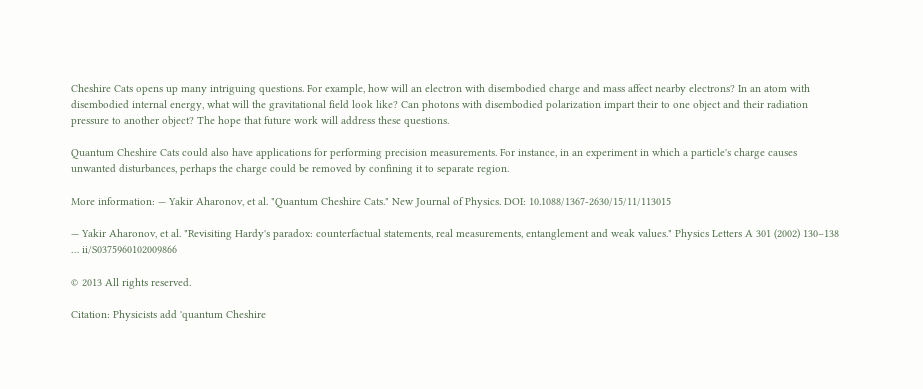Cheshire Cats opens up many intriguing questions. For example, how will an electron with disembodied charge and mass affect nearby electrons? In an atom with disembodied internal energy, what will the gravitational field look like? Can photons with disembodied polarization impart their to one object and their radiation pressure to another object? The hope that future work will address these questions.

Quantum Cheshire Cats could also have applications for performing precision measurements. For instance, in an experiment in which a particle's charge causes unwanted disturbances, perhaps the charge could be removed by confining it to separate region.

More information: — Yakir Aharonov, et al. "Quantum Cheshire Cats." New Journal of Physics. DOI: 10.1088/1367-2630/15/11/113015

— Yakir Aharonov, et al. "Revisiting Hardy's paradox: counterfactual statements, real measurements, entanglement and weak values." Physics Letters A 301 (2002) 130–138 … ii/S0375960102009866

© 2013 All rights reserved.

Citation: Physicists add 'quantum Cheshire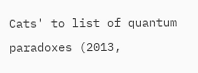Cats' to list of quantum paradoxes (2013,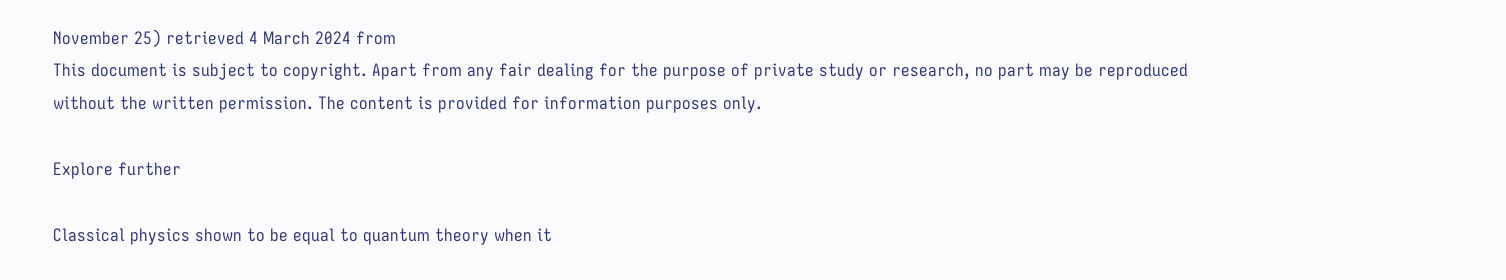November 25) retrieved 4 March 2024 from
This document is subject to copyright. Apart from any fair dealing for the purpose of private study or research, no part may be reproduced without the written permission. The content is provided for information purposes only.

Explore further

Classical physics shown to be equal to quantum theory when it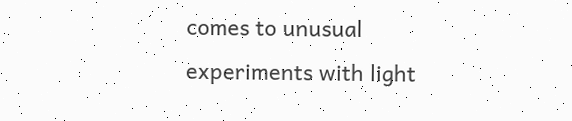comes to unusual experiments with light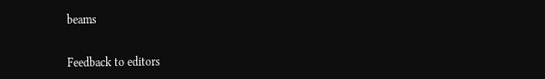beams


Feedback to editors